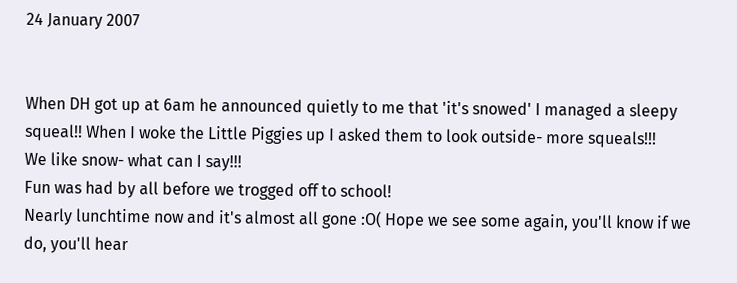24 January 2007


When DH got up at 6am he announced quietly to me that 'it's snowed' I managed a sleepy squeal!! When I woke the Little Piggies up I asked them to look outside- more squeals!!!
We like snow- what can I say!!!
Fun was had by all before we trogged off to school!
Nearly lunchtime now and it's almost all gone :O( Hope we see some again, you'll know if we do, you'll hear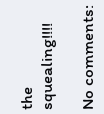the squealing!!!!

No comments: